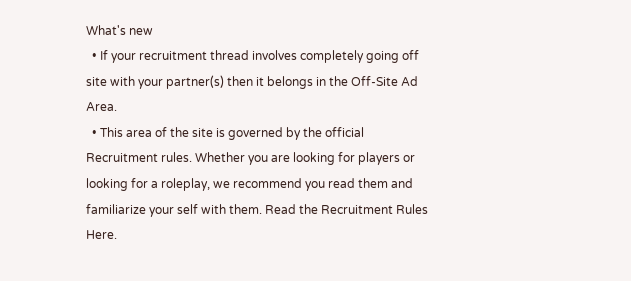What's new
  • If your recruitment thread involves completely going off site with your partner(s) then it belongs in the Off-Site Ad Area.
  • This area of the site is governed by the official Recruitment rules. Whether you are looking for players or looking for a roleplay, we recommend you read them and familiarize your self with them. Read the Recruitment Rules Here.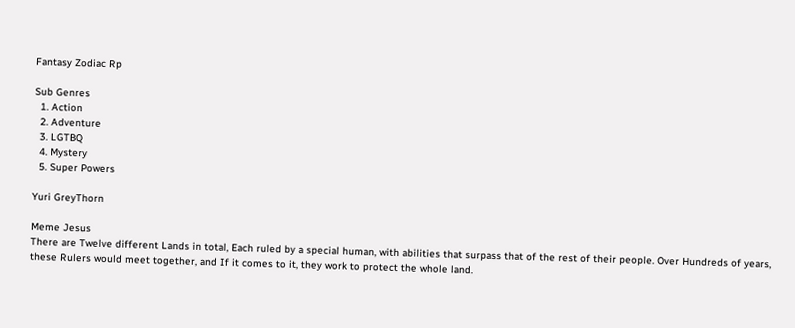Fantasy Zodiac Rp

Sub Genres
  1. Action
  2. Adventure
  3. LGTBQ
  4. Mystery
  5. Super Powers

Yuri GreyThorn

Meme Jesus
There are Twelve different Lands in total, Each ruled by a special human, with abilities that surpass that of the rest of their people. Over Hundreds of years, these Rulers would meet together, and If it comes to it, they work to protect the whole land.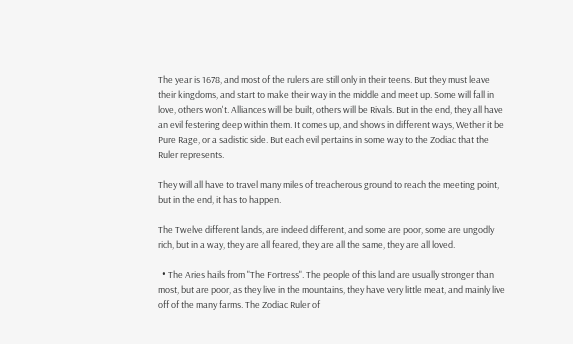The year is 1678, and most of the rulers are still only in their teens. But they must leave their kingdoms, and start to make their way in the middle and meet up. Some will fall in love, others won't. Alliances will be built, others will be Rivals. But in the end, they all have an evil festering deep within them. It comes up, and shows in different ways, Wether it be Pure Rage, or a sadistic side. But each evil pertains in some way to the Zodiac that the Ruler represents.

They will all have to travel many miles of treacherous ground to reach the meeting point, but in the end, it has to happen.

The Twelve different lands, are indeed different, and some are poor, some are ungodly rich, but in a way, they are all feared, they are all the same, they are all loved.

  • The Aries hails from "The Fortress". The people of this land are usually stronger than most, but are poor, as they live in the mountains, they have very little meat, and mainly live off of the many farms. The Zodiac Ruler of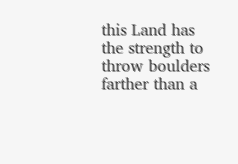this Land has the strength to throw boulders farther than a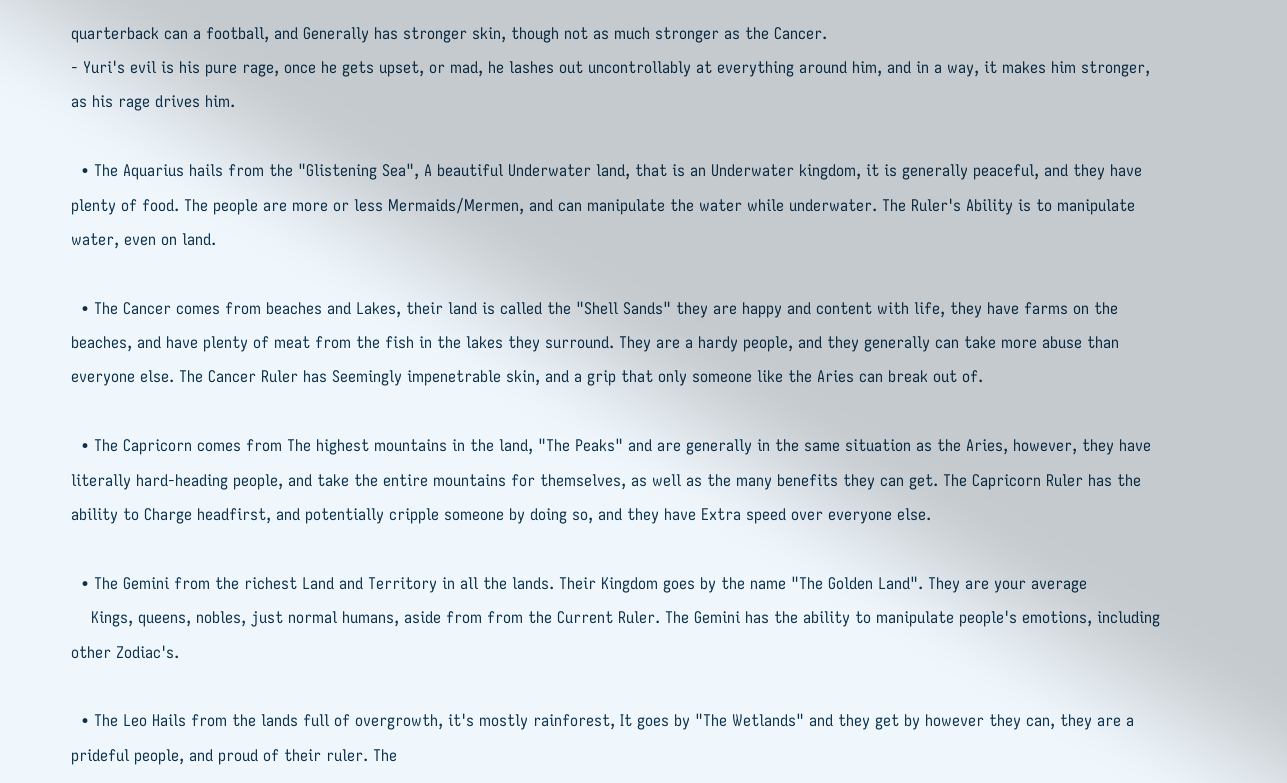quarterback can a football, and Generally has stronger skin, though not as much stronger as the Cancer.
- Yuri's evil is his pure rage, once he gets upset, or mad, he lashes out uncontrollably at everything around him, and in a way, it makes him stronger, as his rage drives him.

  • The Aquarius hails from the "Glistening Sea", A beautiful Underwater land, that is an Underwater kingdom, it is generally peaceful, and they have plenty of food. The people are more or less Mermaids/Mermen, and can manipulate the water while underwater. The Ruler's Ability is to manipulate water, even on land.

  • The Cancer comes from beaches and Lakes, their land is called the "Shell Sands" they are happy and content with life, they have farms on the beaches, and have plenty of meat from the fish in the lakes they surround. They are a hardy people, and they generally can take more abuse than everyone else. The Cancer Ruler has Seemingly impenetrable skin, and a grip that only someone like the Aries can break out of.

  • The Capricorn comes from The highest mountains in the land, "The Peaks" and are generally in the same situation as the Aries, however, they have literally hard-heading people, and take the entire mountains for themselves, as well as the many benefits they can get. The Capricorn Ruler has the ability to Charge headfirst, and potentially cripple someone by doing so, and they have Extra speed over everyone else.

  • The Gemini from the richest Land and Territory in all the lands. Their Kingdom goes by the name "The Golden Land". They are your average
    Kings, queens, nobles, just normal humans, aside from from the Current Ruler. The Gemini has the ability to manipulate people's emotions, including other Zodiac's.

  • The Leo Hails from the lands full of overgrowth, it's mostly rainforest, It goes by "The Wetlands" and they get by however they can, they are a prideful people, and proud of their ruler. The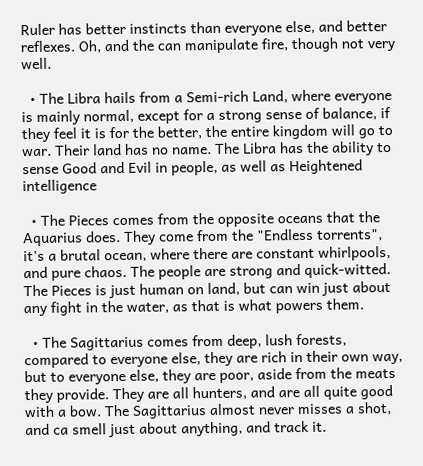Ruler has better instincts than everyone else, and better reflexes. Oh, and the can manipulate fire, though not very well.

  • The Libra hails from a Semi-rich Land, where everyone is mainly normal, except for a strong sense of balance, if they feel it is for the better, the entire kingdom will go to war. Their land has no name. The Libra has the ability to sense Good and Evil in people, as well as Heightened intelligence

  • The Pieces comes from the opposite oceans that the Aquarius does. They come from the "Endless torrents", it's a brutal ocean, where there are constant whirlpools, and pure chaos. The people are strong and quick-witted. The Pieces is just human on land, but can win just about any fight in the water, as that is what powers them.

  • The Sagittarius comes from deep, lush forests, compared to everyone else, they are rich in their own way, but to everyone else, they are poor, aside from the meats they provide. They are all hunters, and are all quite good with a bow. The Sagittarius almost never misses a shot, and ca smell just about anything, and track it.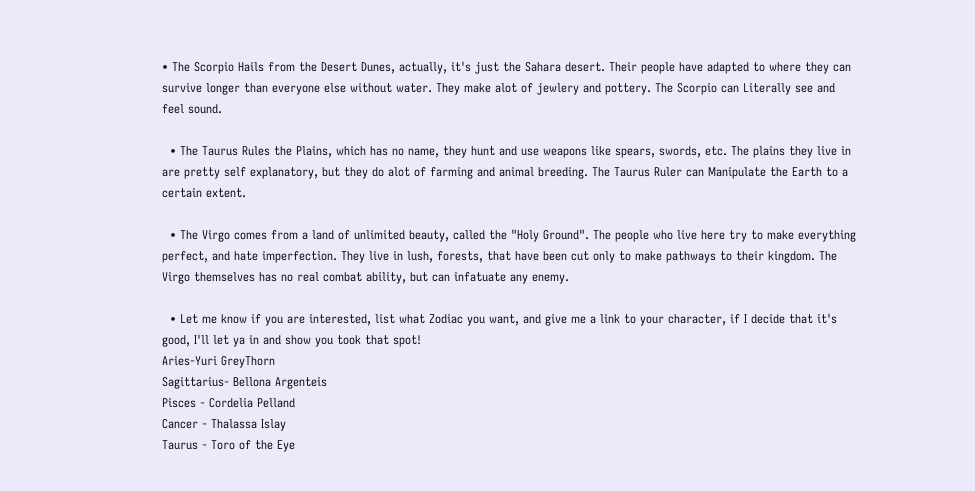• The Scorpio Hails from the Desert Dunes, actually, it's just the Sahara desert. Their people have adapted to where they can survive longer than everyone else without water. They make alot of jewlery and pottery. The Scorpio can Literally see and feel sound.

  • The Taurus Rules the Plains, which has no name, they hunt and use weapons like spears, swords, etc. The plains they live in are pretty self explanatory, but they do alot of farming and animal breeding. The Taurus Ruler can Manipulate the Earth to a certain extent.

  • The Virgo comes from a land of unlimited beauty, called the "Holy Ground". The people who live here try to make everything perfect, and hate imperfection. They live in lush, forests, that have been cut only to make pathways to their kingdom. The Virgo themselves has no real combat ability, but can infatuate any enemy.

  • Let me know if you are interested, list what Zodiac you want, and give me a link to your character, if I decide that it's good, I'll let ya in and show you took that spot!
Aries-Yuri GreyThorn
Sagittarius- Bellona Argenteis
Pisces - Cordelia Pelland
Cancer - Thalassa Islay
Taurus - Toro of the Eye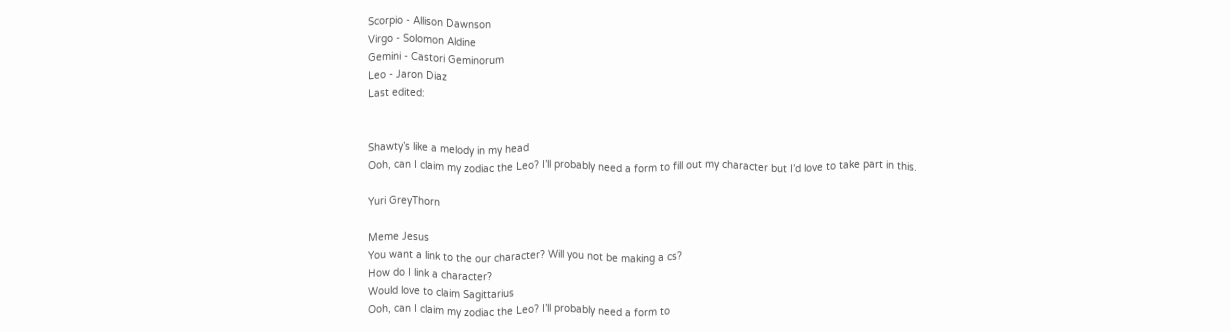Scorpio - Allison Dawnson
Virgo - Solomon Aldine
Gemini - Castori Geminorum
Leo - Jaron Diaz
Last edited:


Shawty’s like a melody in my head
Ooh, can I claim my zodiac the Leo? I’ll probably need a form to fill out my character but I’d love to take part in this.

Yuri GreyThorn

Meme Jesus
You want a link to the our character? Will you not be making a cs?
How do I link a character?
Would love to claim Sagittarius
Ooh, can I claim my zodiac the Leo? I’ll probably need a form to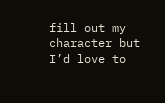fill out my character but I’d love to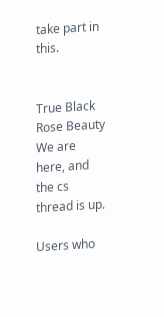take part in this.


True Black Rose Beauty
We are here, and the cs thread is up.

Users who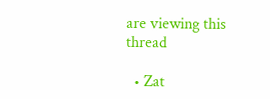are viewing this thread

  • Zat